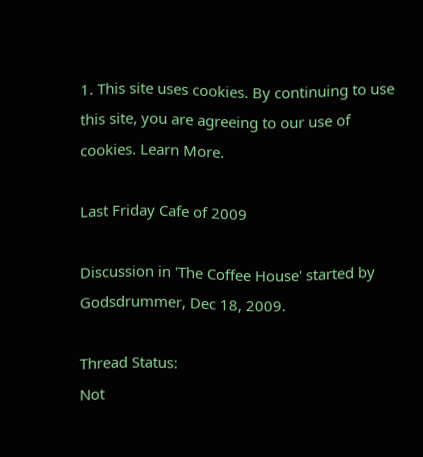1. This site uses cookies. By continuing to use this site, you are agreeing to our use of cookies. Learn More.

Last Friday Cafe of 2009

Discussion in 'The Coffee House' started by Godsdrummer, Dec 18, 2009.

Thread Status:
Not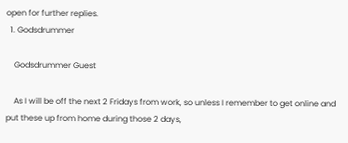open for further replies.
  1. Godsdrummer

    Godsdrummer Guest

    As I will be off the next 2 Fridays from work, so unless I remember to get online and put these up from home during those 2 days,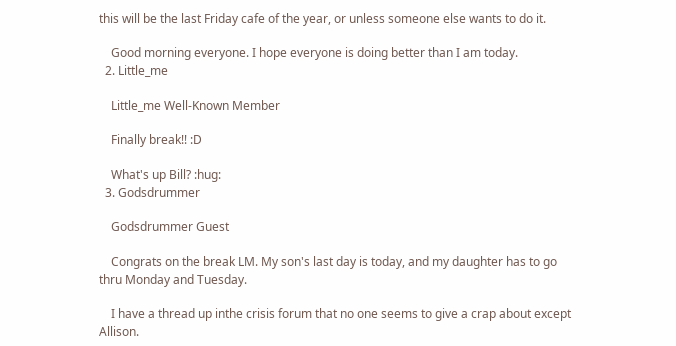this will be the last Friday cafe of the year, or unless someone else wants to do it.

    Good morning everyone. I hope everyone is doing better than I am today.
  2. Little_me

    Little_me Well-Known Member

    Finally break!! :D

    What's up Bill? :hug:
  3. Godsdrummer

    Godsdrummer Guest

    Congrats on the break LM. My son's last day is today, and my daughter has to go thru Monday and Tuesday.

    I have a thread up inthe crisis forum that no one seems to give a crap about except Allison.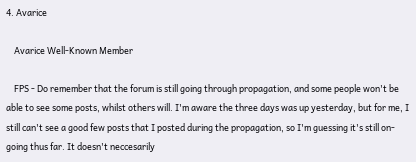4. Avarice

    Avarice Well-Known Member

    FPS - Do remember that the forum is still going through propagation, and some people won't be able to see some posts, whilst others will. I'm aware the three days was up yesterday, but for me, I still can't see a good few posts that I posted during the propagation, so I'm guessing it's still on-going thus far. It doesn't neccesarily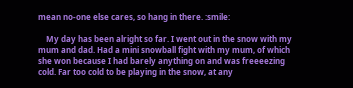mean no-one else cares, so hang in there. :smile:

    My day has been alright so far. I went out in the snow with my mum and dad. Had a mini snowball fight with my mum, of which she won because I had barely anything on and was freeeezing cold. Far too cold to be playing in the snow, at any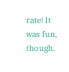rate! It was fun, though.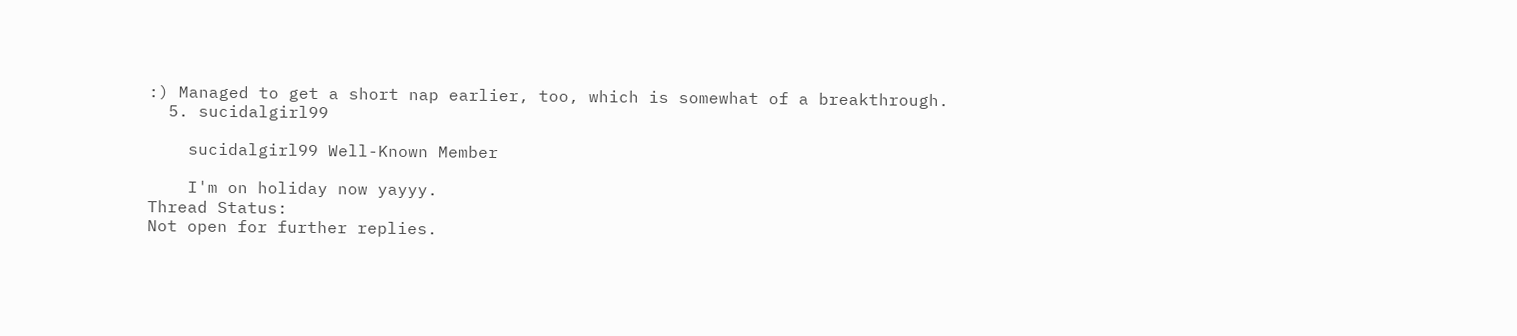:) Managed to get a short nap earlier, too, which is somewhat of a breakthrough.
  5. sucidalgirl99

    sucidalgirl99 Well-Known Member

    I'm on holiday now yayyy.
Thread Status:
Not open for further replies.